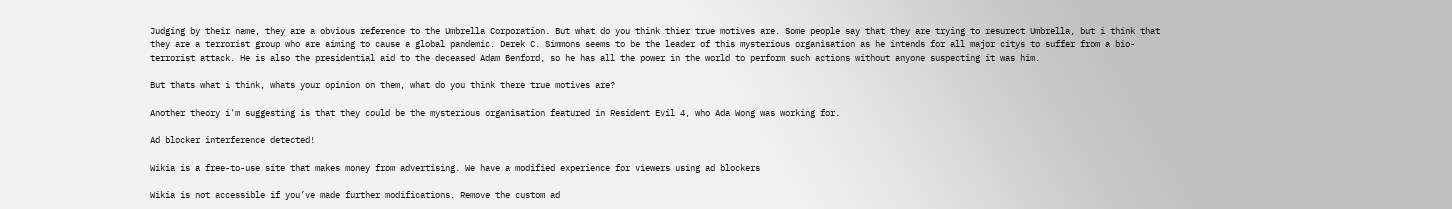Judging by their name, they are a obvious reference to the Umbrella Corporation. But what do you think thier true motives are. Some people say that they are trying to resurect Umbrella, but i think that they are a terrorist group who are aiming to cause a global pandemic. Derek C. Simmons seems to be the leader of this mysterious organisation as he intends for all major citys to suffer from a bio-terrorist attack. He is also the presidential aid to the deceased Adam Benford, so he has all the power in the world to perform such actions without anyone suspecting it was him.

But thats what i think, whats your opinion on them, what do you think there true motives are?

Another theory i'm suggesting is that they could be the mysterious organisation featured in Resident Evil 4, who Ada Wong was working for.

Ad blocker interference detected!

Wikia is a free-to-use site that makes money from advertising. We have a modified experience for viewers using ad blockers

Wikia is not accessible if you’ve made further modifications. Remove the custom ad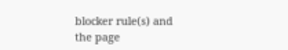blocker rule(s) and the page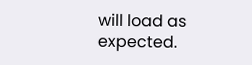will load as expected.